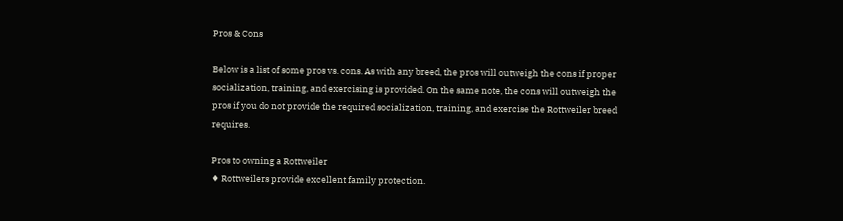Pros & Cons

Below is a list of some pros vs. cons. As with any breed, the pros will outweigh the cons if proper socialization, training, and exercising is provided. On the same note, the cons will outweigh the pros if you do not provide the required socialization, training, and exercise the Rottweiler breed requires.

Pros to owning a Rottweiler
♦ Rottweilers provide excellent family protection.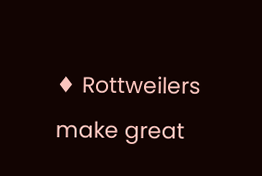♦ Rottweilers make great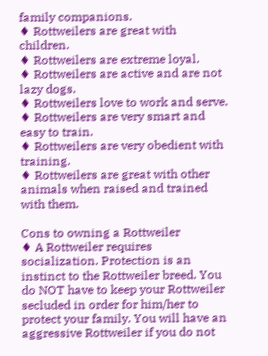family companions.
♦ Rottweilers are great with children.
♦ Rottweilers are extreme loyal.
♦ Rottweilers are active and are not lazy dogs.
♦ Rottweilers love to work and serve.
♦ Rottweilers are very smart and easy to train.
♦ Rottweilers are very obedient with training.
♦ Rottweilers are great with other animals when raised and trained with them.

Cons to owning a Rottweiler
♦ A Rottweiler requires socialization. Protection is an instinct to the Rottweiler breed. You do NOT have to keep your Rottweiler secluded in order for him/her to protect your family. You will have an aggressive Rottweiler if you do not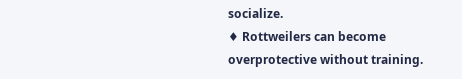socialize.
♦ Rottweilers can become overprotective without training.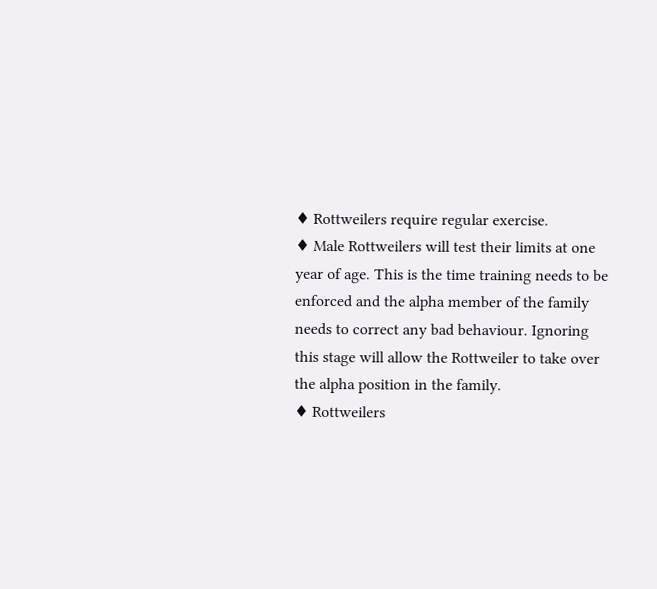♦ Rottweilers require regular exercise.
♦ Male Rottweilers will test their limits at one year of age. This is the time training needs to be enforced and the alpha member of the family needs to correct any bad behaviour. Ignoring this stage will allow the Rottweiler to take over the alpha position in the family.
♦ Rottweilers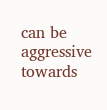can be aggressive towards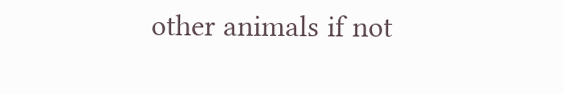other animals if not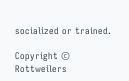socialized or trained.

Copyright © Rottweilers